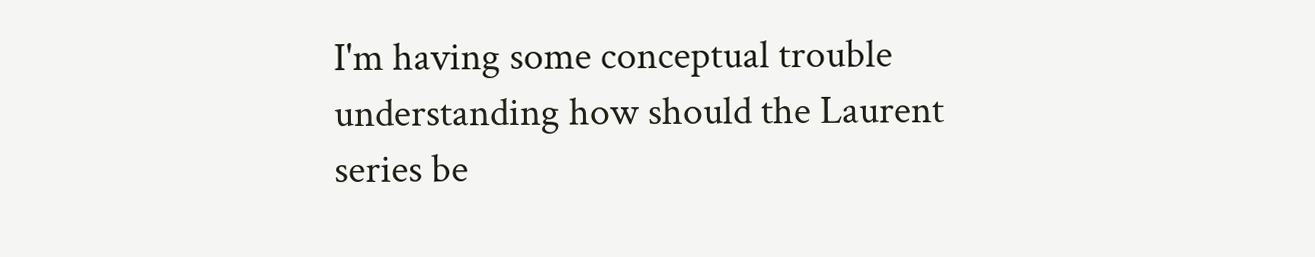I'm having some conceptual trouble understanding how should the Laurent series be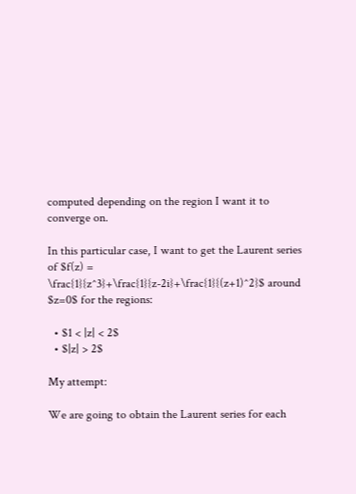computed depending on the region I want it to converge on.

In this particular case, I want to get the Laurent series of $f(z) = \frac{1}{z^3}+\frac{1}{z-2i}+\frac{1}{(z+1)^2}$ around $z=0$ for the regions:

  • $1 < |z| < 2$
  • $|z| > 2$

My attempt:

We are going to obtain the Laurent series for each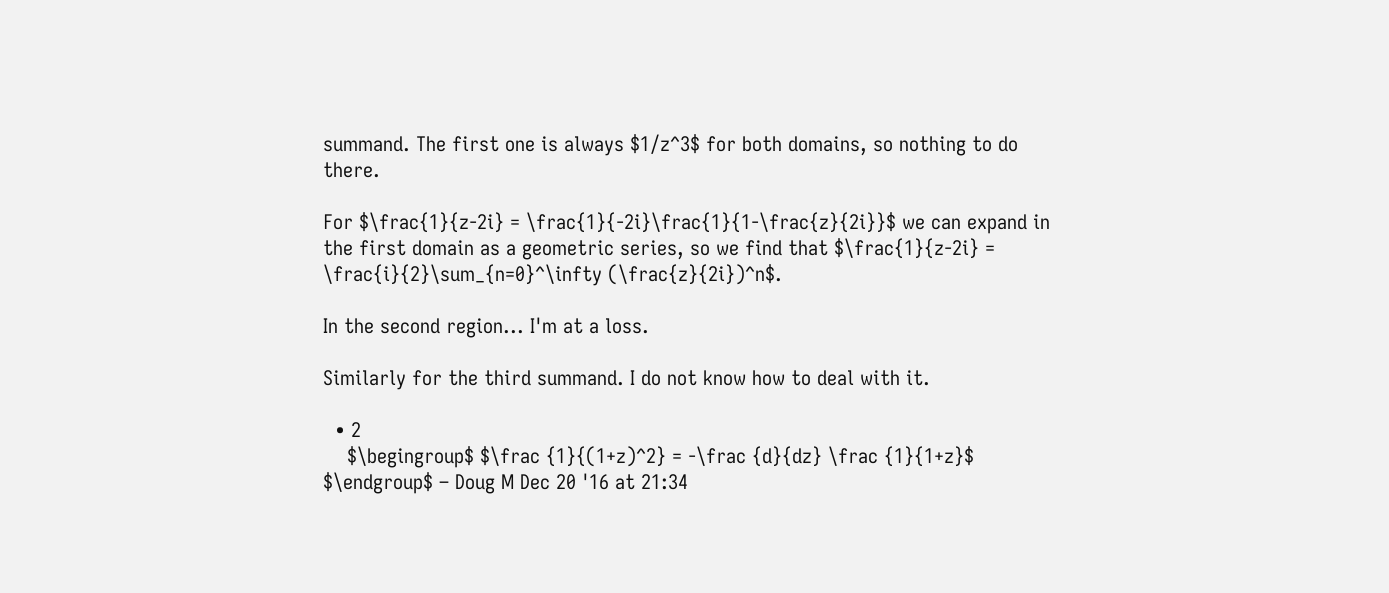summand. The first one is always $1/z^3$ for both domains, so nothing to do there.

For $\frac{1}{z-2i} = \frac{1}{-2i}\frac{1}{1-\frac{z}{2i}}$ we can expand in the first domain as a geometric series, so we find that $\frac{1}{z-2i} = \frac{i}{2}\sum_{n=0}^\infty (\frac{z}{2i})^n$.

In the second region... I'm at a loss.

Similarly for the third summand. I do not know how to deal with it.

  • 2
    $\begingroup$ $\frac {1}{(1+z)^2} = -\frac {d}{dz} \frac {1}{1+z}$ $\endgroup$ – Doug M Dec 20 '16 at 21:34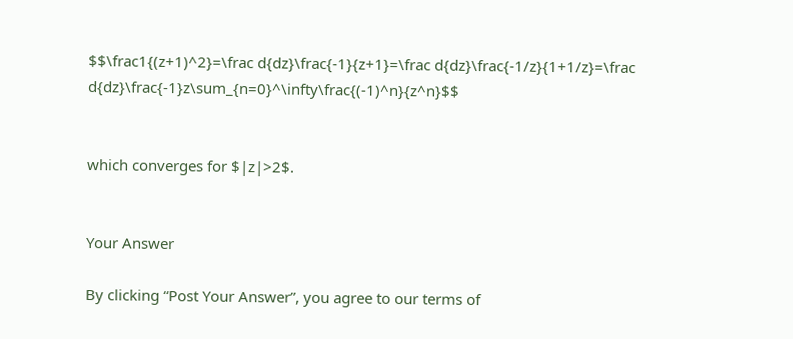$$\frac1{(z+1)^2}=\frac d{dz}\frac{-1}{z+1}=\frac d{dz}\frac{-1/z}{1+1/z}=\frac d{dz}\frac{-1}z\sum_{n=0}^\infty\frac{(-1)^n}{z^n}$$


which converges for $|z|>2$.


Your Answer

By clicking “Post Your Answer”, you agree to our terms of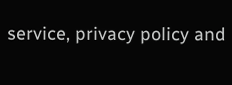service, privacy policy and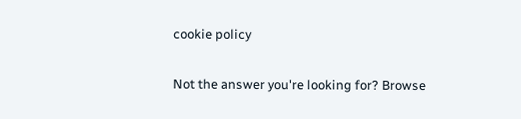cookie policy

Not the answer you're looking for? Browse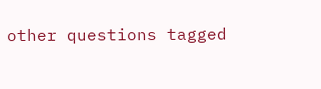other questions tagged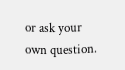or ask your own question.